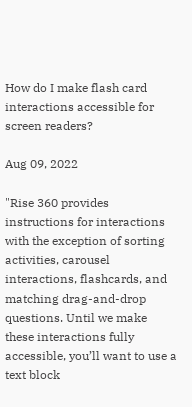How do I make flash card interactions accessible for screen readers?

Aug 09, 2022

"Rise 360 provides instructions for interactions with the exception of sorting activities, carousel interactions, flashcards, and matching drag-and-drop questions. Until we make these interactions fully accessible, you’ll want to use a text block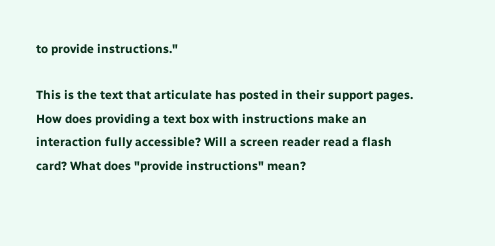to provide instructions."

This is the text that articulate has posted in their support pages. How does providing a text box with instructions make an interaction fully accessible? Will a screen reader read a flash card? What does "provide instructions" mean?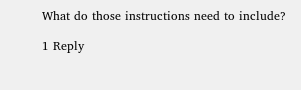What do those instructions need to include?

1 Reply